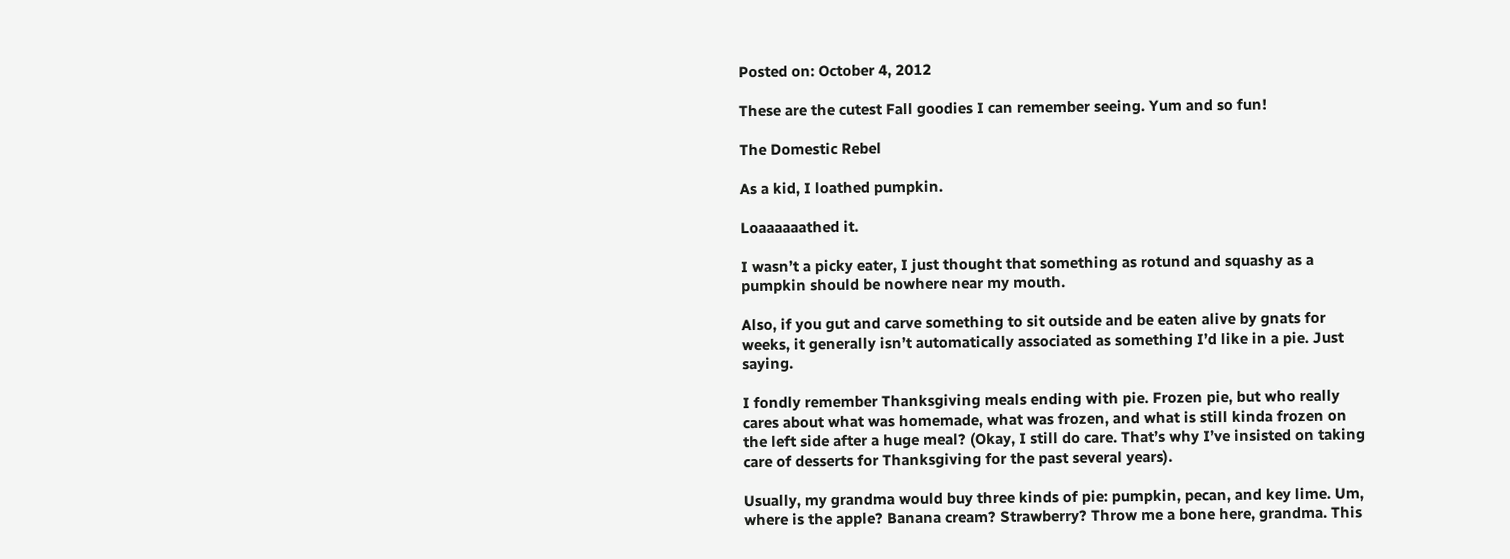Posted on: October 4, 2012

These are the cutest Fall goodies I can remember seeing. Yum and so fun!

The Domestic Rebel

As a kid, I loathed pumpkin.

Loaaaaaathed it.

I wasn’t a picky eater, I just thought that something as rotund and squashy as a pumpkin should be nowhere near my mouth.

Also, if you gut and carve something to sit outside and be eaten alive by gnats for weeks, it generally isn’t automatically associated as something I’d like in a pie. Just saying.

I fondly remember Thanksgiving meals ending with pie. Frozen pie, but who really cares about what was homemade, what was frozen, and what is still kinda frozen on the left side after a huge meal? (Okay, I still do care. That’s why I’ve insisted on taking care of desserts for Thanksgiving for the past several years).

Usually, my grandma would buy three kinds of pie: pumpkin, pecan, and key lime. Um, where is the apple? Banana cream? Strawberry? Throw me a bone here, grandma. This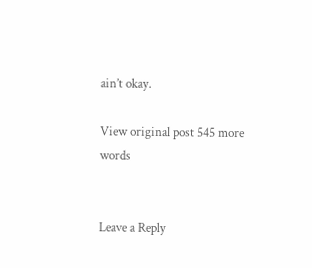ain’t okay.

View original post 545 more words


Leave a Reply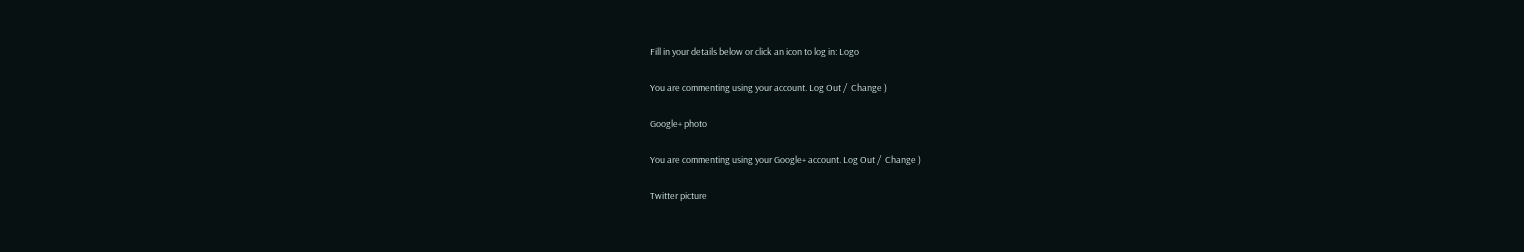Fill in your details below or click an icon to log in: Logo

You are commenting using your account. Log Out /  Change )

Google+ photo

You are commenting using your Google+ account. Log Out /  Change )

Twitter picture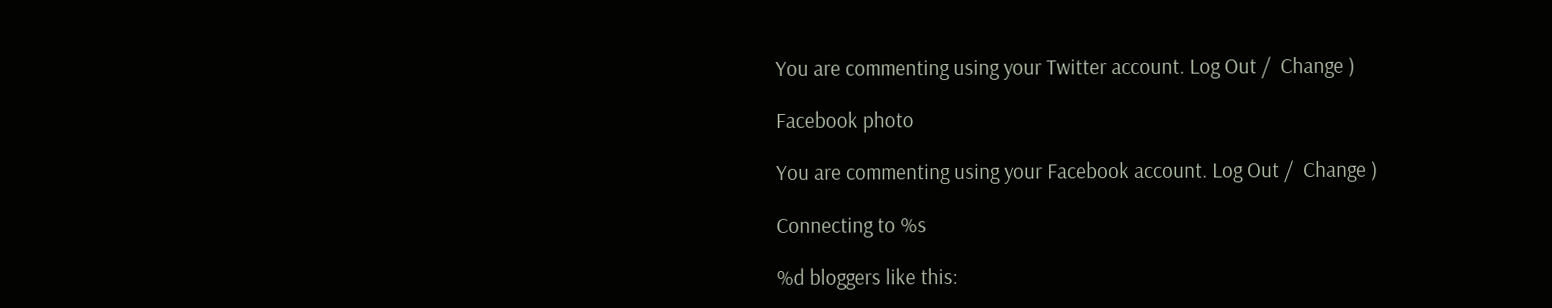You are commenting using your Twitter account. Log Out /  Change )

Facebook photo

You are commenting using your Facebook account. Log Out /  Change )

Connecting to %s

%d bloggers like this: